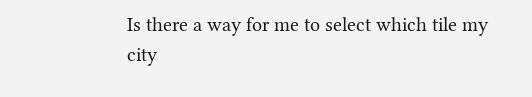Is there a way for me to select which tile my city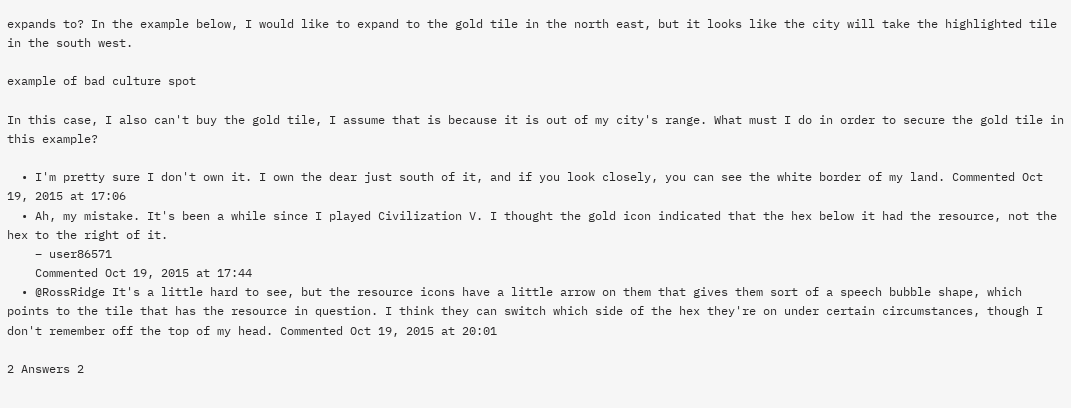expands to? In the example below, I would like to expand to the gold tile in the north east, but it looks like the city will take the highlighted tile in the south west.

example of bad culture spot

In this case, I also can't buy the gold tile, I assume that is because it is out of my city's range. What must I do in order to secure the gold tile in this example?

  • I'm pretty sure I don't own it. I own the dear just south of it, and if you look closely, you can see the white border of my land. Commented Oct 19, 2015 at 17:06
  • Ah, my mistake. It's been a while since I played Civilization V. I thought the gold icon indicated that the hex below it had the resource, not the hex to the right of it.
    – user86571
    Commented Oct 19, 2015 at 17:44
  • @RossRidge It's a little hard to see, but the resource icons have a little arrow on them that gives them sort of a speech bubble shape, which points to the tile that has the resource in question. I think they can switch which side of the hex they're on under certain circumstances, though I don't remember off the top of my head. Commented Oct 19, 2015 at 20:01

2 Answers 2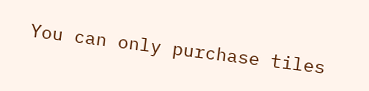You can only purchase tiles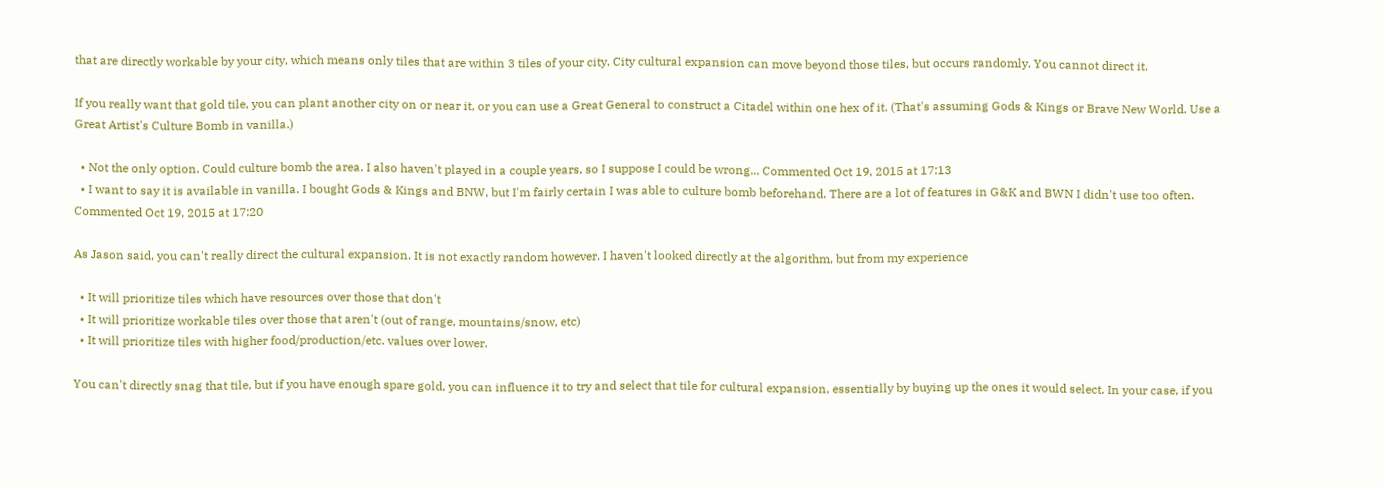that are directly workable by your city, which means only tiles that are within 3 tiles of your city. City cultural expansion can move beyond those tiles, but occurs randomly. You cannot direct it.

If you really want that gold tile, you can plant another city on or near it, or you can use a Great General to construct a Citadel within one hex of it. (That's assuming Gods & Kings or Brave New World. Use a Great Artist's Culture Bomb in vanilla.)

  • Not the only option. Could culture bomb the area. I also haven't played in a couple years, so I suppose I could be wrong... Commented Oct 19, 2015 at 17:13
  • I want to say it is available in vanilla. I bought Gods & Kings and BNW, but I'm fairly certain I was able to culture bomb beforehand. There are a lot of features in G&K and BWN I didn't use too often. Commented Oct 19, 2015 at 17:20

As Jason said, you can't really direct the cultural expansion. It is not exactly random however. I haven't looked directly at the algorithm, but from my experience

  • It will prioritize tiles which have resources over those that don't
  • It will prioritize workable tiles over those that aren't (out of range, mountains/snow, etc)
  • It will prioritize tiles with higher food/production/etc. values over lower.

You can't directly snag that tile, but if you have enough spare gold, you can influence it to try and select that tile for cultural expansion, essentially by buying up the ones it would select. In your case, if you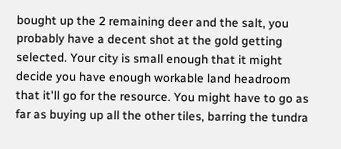bought up the 2 remaining deer and the salt, you probably have a decent shot at the gold getting selected. Your city is small enough that it might decide you have enough workable land headroom that it'll go for the resource. You might have to go as far as buying up all the other tiles, barring the tundra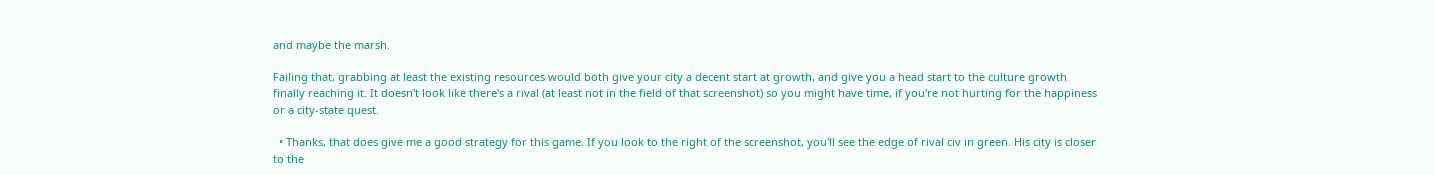and maybe the marsh.

Failing that, grabbing at least the existing resources would both give your city a decent start at growth, and give you a head start to the culture growth finally reaching it. It doesn't look like there's a rival (at least not in the field of that screenshot) so you might have time, if you're not hurting for the happiness or a city-state quest.

  • Thanks, that does give me a good strategy for this game. If you look to the right of the screenshot, you'll see the edge of rival civ in green. His city is closer to the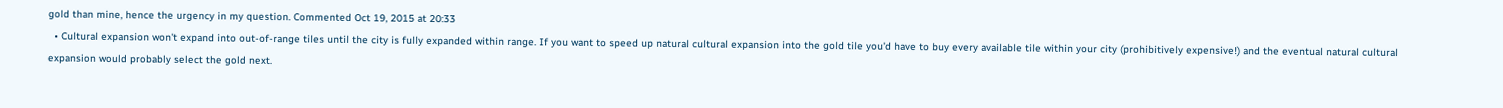gold than mine, hence the urgency in my question. Commented Oct 19, 2015 at 20:33
  • Cultural expansion won't expand into out-of-range tiles until the city is fully expanded within range. If you want to speed up natural cultural expansion into the gold tile you'd have to buy every available tile within your city (prohibitively expensive!) and the eventual natural cultural expansion would probably select the gold next.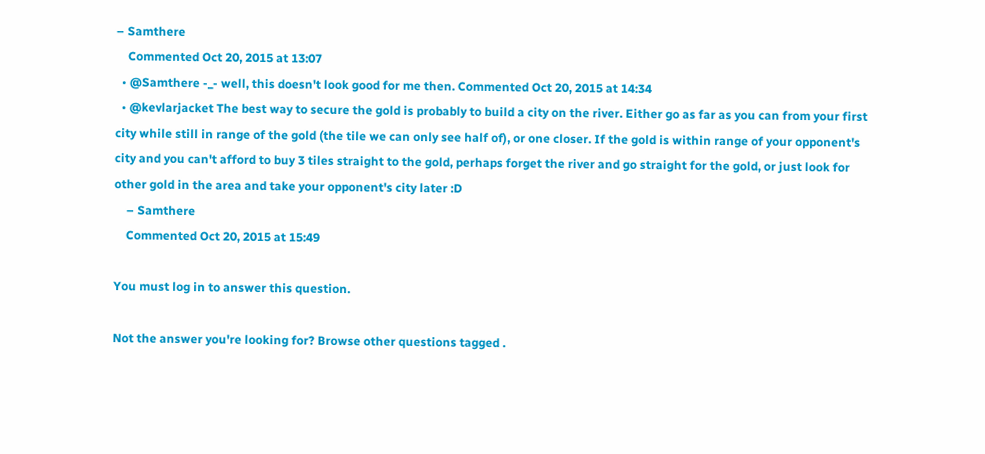– Samthere
    Commented Oct 20, 2015 at 13:07
  • @Samthere -_- well, this doesn't look good for me then. Commented Oct 20, 2015 at 14:34
  • @kevlarjacket The best way to secure the gold is probably to build a city on the river. Either go as far as you can from your first city while still in range of the gold (the tile we can only see half of), or one closer. If the gold is within range of your opponent's city and you can't afford to buy 3 tiles straight to the gold, perhaps forget the river and go straight for the gold, or just look for other gold in the area and take your opponent's city later :D
    – Samthere
    Commented Oct 20, 2015 at 15:49

You must log in to answer this question.

Not the answer you're looking for? Browse other questions tagged .